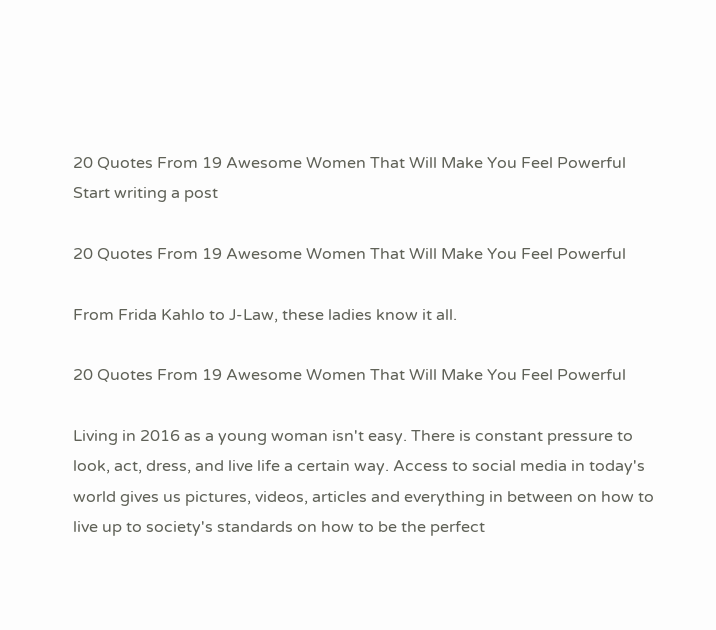20 Quotes From 19 Awesome Women That Will Make You Feel Powerful
Start writing a post

20 Quotes From 19 Awesome Women That Will Make You Feel Powerful

From Frida Kahlo to J-Law, these ladies know it all.

20 Quotes From 19 Awesome Women That Will Make You Feel Powerful

Living in 2016 as a young woman isn't easy. There is constant pressure to look, act, dress, and live life a certain way. Access to social media in today's world gives us pictures, videos, articles and everything in between on how to live up to society's standards on how to be the perfect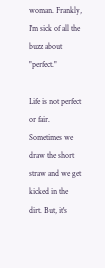woman. Frankly, I'm sick of all the buzz about "perfect."

Life is not perfect or fair. Sometimes we draw the short straw and we get kicked in the dirt. But, it's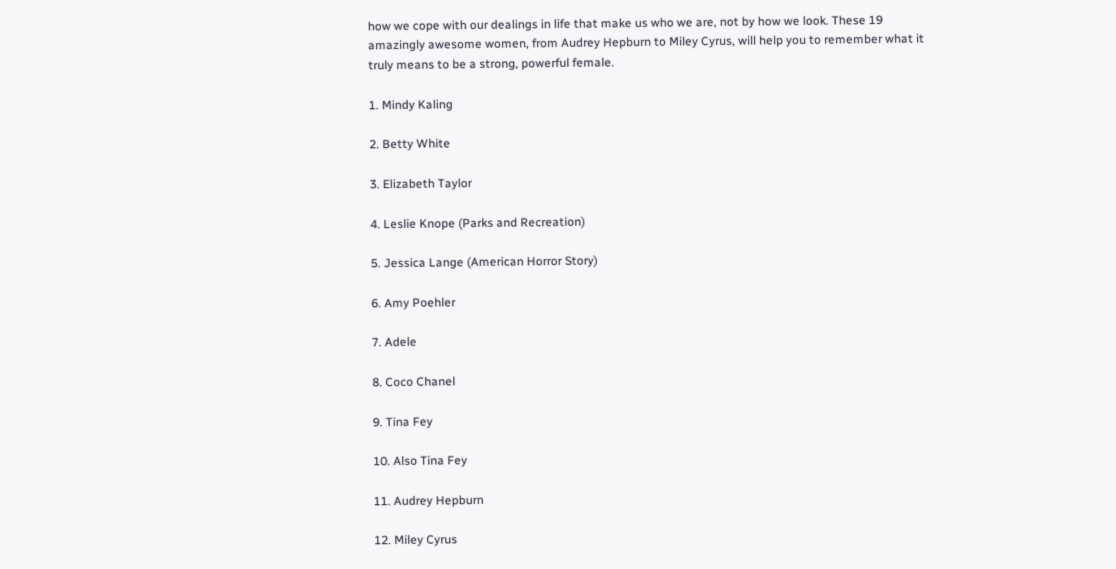how we cope with our dealings in life that make us who we are, not by how we look. These 19 amazingly awesome women, from Audrey Hepburn to Miley Cyrus, will help you to remember what it truly means to be a strong, powerful female.

1. Mindy Kaling

2. Betty White

3. Elizabeth Taylor

4. Leslie Knope (Parks and Recreation)

5. Jessica Lange (American Horror Story)

6. Amy Poehler

7. Adele

8. Coco Chanel

9. Tina Fey

10. Also Tina Fey

11. Audrey Hepburn

12. Miley Cyrus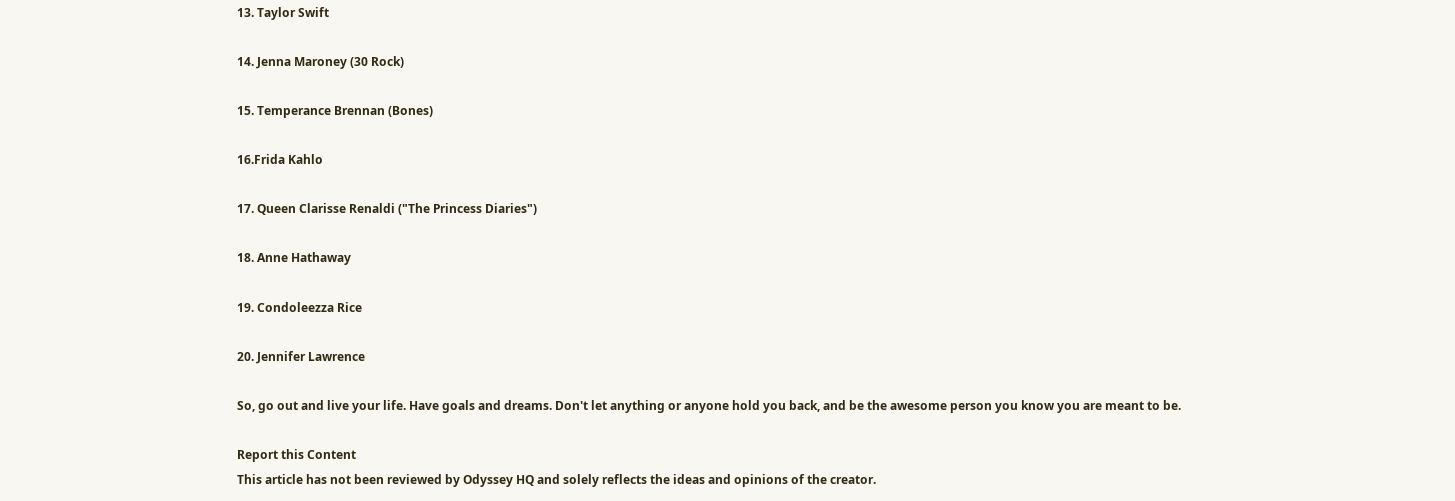13. Taylor Swift

14. Jenna Maroney (30 Rock)

15. Temperance Brennan (Bones)

16.Frida Kahlo

17. Queen Clarisse Renaldi ("The Princess Diaries")

18. Anne Hathaway

19. Condoleezza Rice

20. Jennifer Lawrence

So, go out and live your life. Have goals and dreams. Don't let anything or anyone hold you back, and be the awesome person you know you are meant to be.

Report this Content
This article has not been reviewed by Odyssey HQ and solely reflects the ideas and opinions of the creator.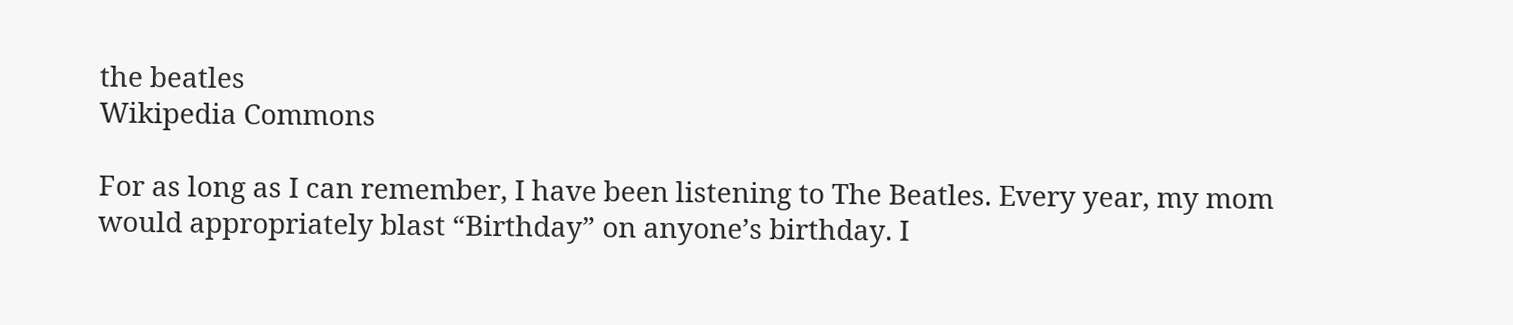the beatles
Wikipedia Commons

For as long as I can remember, I have been listening to The Beatles. Every year, my mom would appropriately blast “Birthday” on anyone’s birthday. I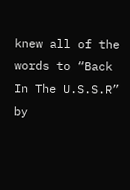knew all of the words to “Back In The U.S.S.R” by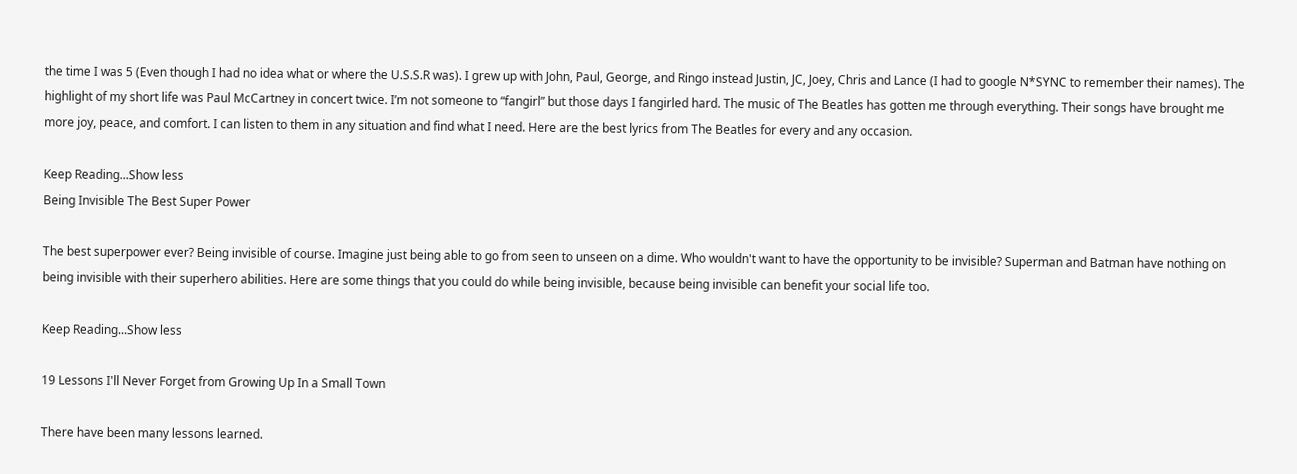the time I was 5 (Even though I had no idea what or where the U.S.S.R was). I grew up with John, Paul, George, and Ringo instead Justin, JC, Joey, Chris and Lance (I had to google N*SYNC to remember their names). The highlight of my short life was Paul McCartney in concert twice. I’m not someone to “fangirl” but those days I fangirled hard. The music of The Beatles has gotten me through everything. Their songs have brought me more joy, peace, and comfort. I can listen to them in any situation and find what I need. Here are the best lyrics from The Beatles for every and any occasion.

Keep Reading...Show less
Being Invisible The Best Super Power

The best superpower ever? Being invisible of course. Imagine just being able to go from seen to unseen on a dime. Who wouldn't want to have the opportunity to be invisible? Superman and Batman have nothing on being invisible with their superhero abilities. Here are some things that you could do while being invisible, because being invisible can benefit your social life too.

Keep Reading...Show less

19 Lessons I'll Never Forget from Growing Up In a Small Town

There have been many lessons learned.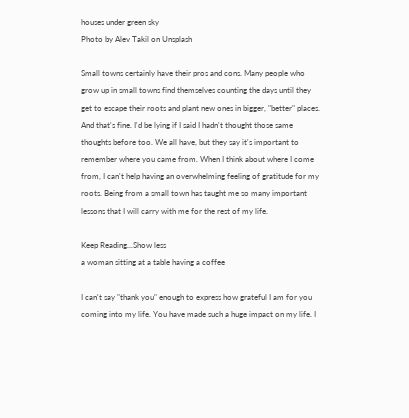houses under green sky
Photo by Alev Takil on Unsplash

Small towns certainly have their pros and cons. Many people who grow up in small towns find themselves counting the days until they get to escape their roots and plant new ones in bigger, "better" places. And that's fine. I'd be lying if I said I hadn't thought those same thoughts before too. We all have, but they say it's important to remember where you came from. When I think about where I come from, I can't help having an overwhelming feeling of gratitude for my roots. Being from a small town has taught me so many important lessons that I will carry with me for the rest of my life.

Keep Reading...Show less
a woman sitting at a table having a coffee

I can't say "thank you" enough to express how grateful I am for you coming into my life. You have made such a huge impact on my life. I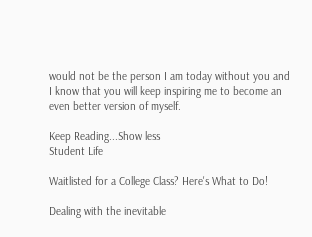would not be the person I am today without you and I know that you will keep inspiring me to become an even better version of myself.

Keep Reading...Show less
Student Life

Waitlisted for a College Class? Here's What to Do!

Dealing with the inevitable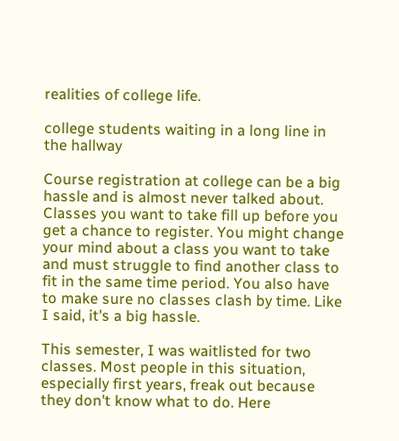realities of college life.

college students waiting in a long line in the hallway

Course registration at college can be a big hassle and is almost never talked about. Classes you want to take fill up before you get a chance to register. You might change your mind about a class you want to take and must struggle to find another class to fit in the same time period. You also have to make sure no classes clash by time. Like I said, it's a big hassle.

This semester, I was waitlisted for two classes. Most people in this situation, especially first years, freak out because they don't know what to do. Here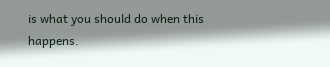is what you should do when this happens.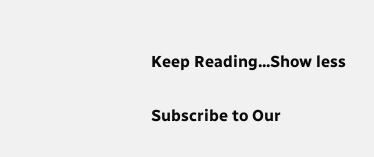Keep Reading...Show less

Subscribe to Our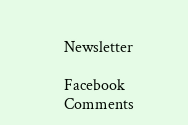Newsletter

Facebook Comments